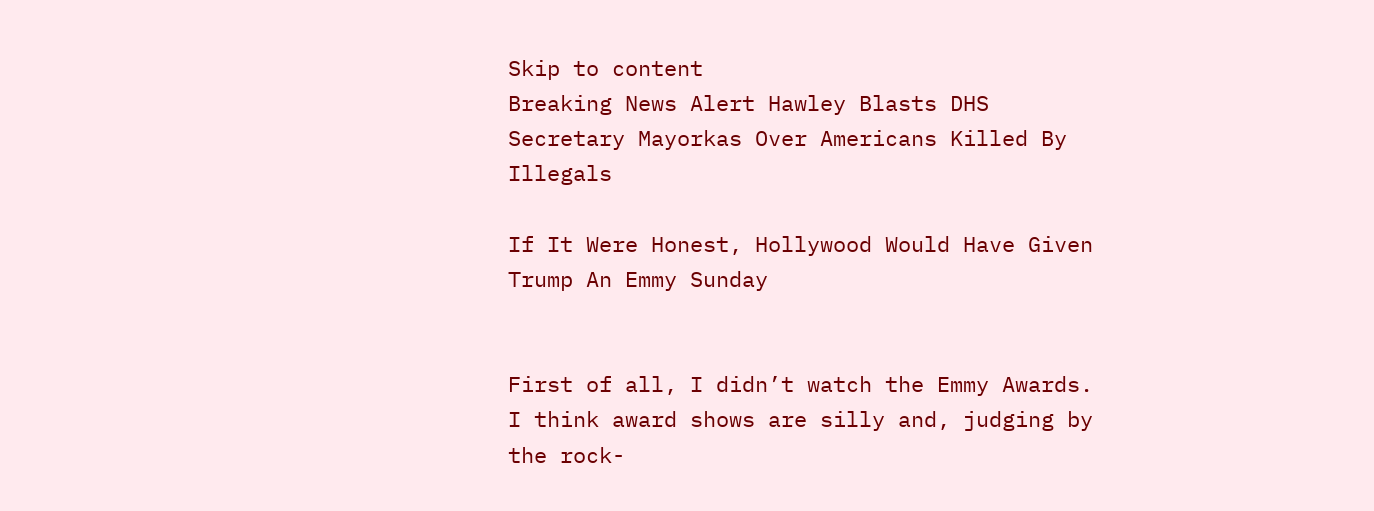Skip to content
Breaking News Alert Hawley Blasts DHS Secretary Mayorkas Over Americans Killed By Illegals

If It Were Honest, Hollywood Would Have Given Trump An Emmy Sunday


First of all, I didn’t watch the Emmy Awards. I think award shows are silly and, judging by the rock-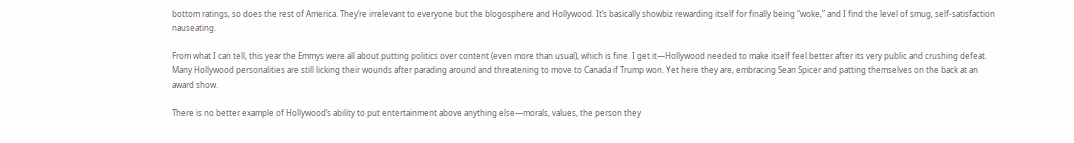bottom ratings, so does the rest of America. They’re irrelevant to everyone but the blogosphere and Hollywood. It’s basically showbiz rewarding itself for finally being “woke,” and I find the level of smug, self-satisfaction nauseating.

From what I can tell, this year the Emmys were all about putting politics over content (even more than usual), which is fine. I get it—Hollywood needed to make itself feel better after its very public and crushing defeat. Many Hollywood personalities are still licking their wounds after parading around and threatening to move to Canada if Trump won. Yet here they are, embracing Sean Spicer and patting themselves on the back at an award show.

There is no better example of Hollywood’s ability to put entertainment above anything else—morals, values, the person they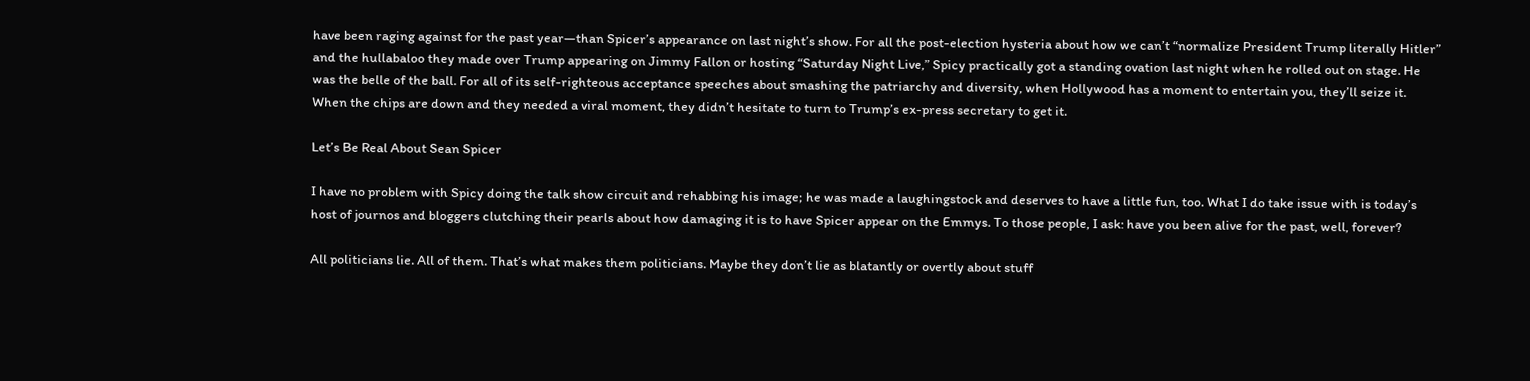have been raging against for the past year—than Spicer’s appearance on last night’s show. For all the post-election hysteria about how we can’t “normalize President Trump literally Hitler” and the hullabaloo they made over Trump appearing on Jimmy Fallon or hosting “Saturday Night Live,” Spicy practically got a standing ovation last night when he rolled out on stage. He was the belle of the ball. For all of its self-righteous acceptance speeches about smashing the patriarchy and diversity, when Hollywood has a moment to entertain you, they’ll seize it. When the chips are down and they needed a viral moment, they didn’t hesitate to turn to Trump’s ex-press secretary to get it.

Let’s Be Real About Sean Spicer

I have no problem with Spicy doing the talk show circuit and rehabbing his image; he was made a laughingstock and deserves to have a little fun, too. What I do take issue with is today’s host of journos and bloggers clutching their pearls about how damaging it is to have Spicer appear on the Emmys. To those people, I ask: have you been alive for the past, well, forever?

All politicians lie. All of them. That’s what makes them politicians. Maybe they don’t lie as blatantly or overtly about stuff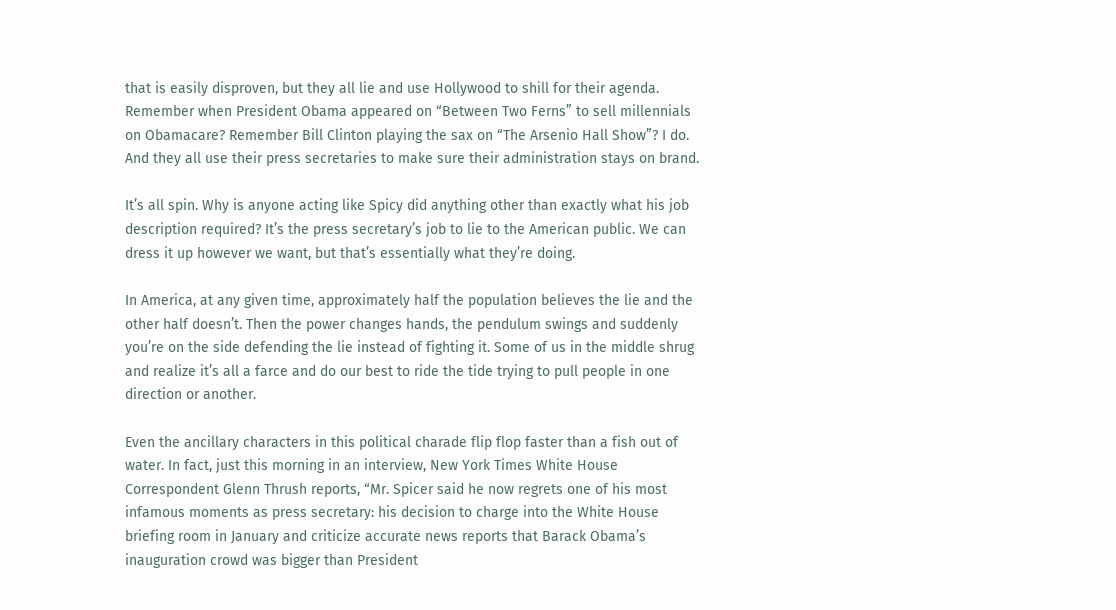that is easily disproven, but they all lie and use Hollywood to shill for their agenda. Remember when President Obama appeared on “Between Two Ferns” to sell millennials on Obamacare? Remember Bill Clinton playing the sax on “The Arsenio Hall Show”? I do. And they all use their press secretaries to make sure their administration stays on brand.

It’s all spin. Why is anyone acting like Spicy did anything other than exactly what his job description required? It’s the press secretary’s job to lie to the American public. We can dress it up however we want, but that’s essentially what they’re doing.

In America, at any given time, approximately half the population believes the lie and the other half doesn’t. Then the power changes hands, the pendulum swings and suddenly you’re on the side defending the lie instead of fighting it. Some of us in the middle shrug and realize it’s all a farce and do our best to ride the tide trying to pull people in one direction or another.

Even the ancillary characters in this political charade flip flop faster than a fish out of water. In fact, just this morning in an interview, New York Times White House Correspondent Glenn Thrush reports, “Mr. Spicer said he now regrets one of his most infamous moments as press secretary: his decision to charge into the White House briefing room in January and criticize accurate news reports that Barack Obama’s inauguration crowd was bigger than President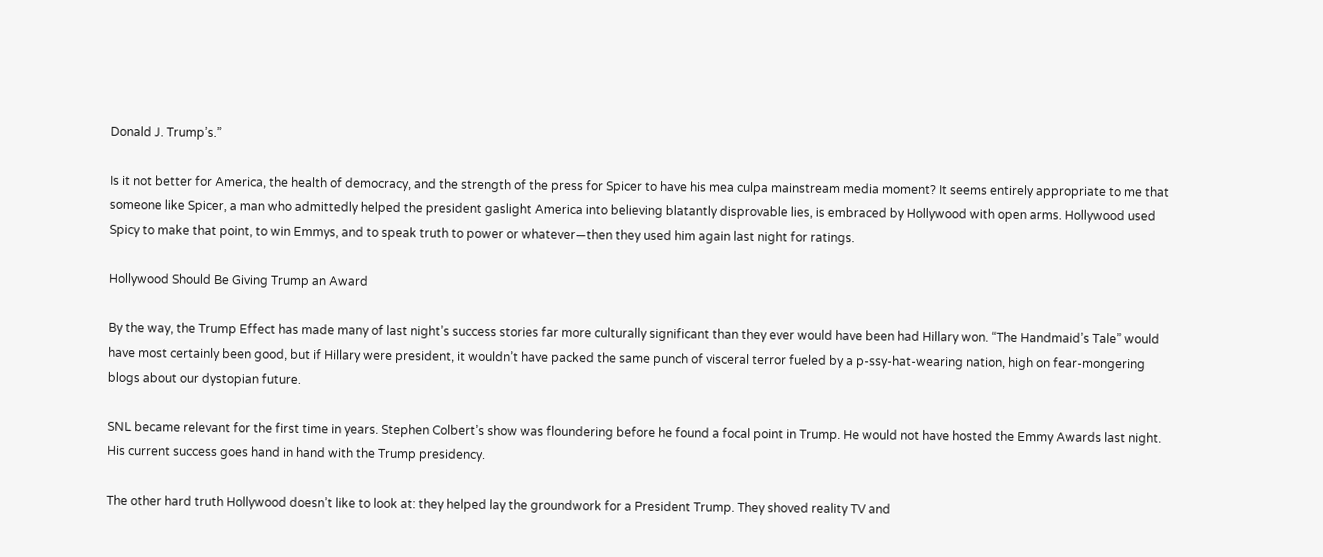Donald J. Trump’s.”

Is it not better for America, the health of democracy, and the strength of the press for Spicer to have his mea culpa mainstream media moment? It seems entirely appropriate to me that someone like Spicer, a man who admittedly helped the president gaslight America into believing blatantly disprovable lies, is embraced by Hollywood with open arms. Hollywood used Spicy to make that point, to win Emmys, and to speak truth to power or whatever—then they used him again last night for ratings.

Hollywood Should Be Giving Trump an Award

By the way, the Trump Effect has made many of last night’s success stories far more culturally significant than they ever would have been had Hillary won. “The Handmaid’s Tale” would have most certainly been good, but if Hillary were president, it wouldn’t have packed the same punch of visceral terror fueled by a p-ssy-hat-wearing nation, high on fear-mongering blogs about our dystopian future.

SNL became relevant for the first time in years. Stephen Colbert’s show was floundering before he found a focal point in Trump. He would not have hosted the Emmy Awards last night. His current success goes hand in hand with the Trump presidency.

The other hard truth Hollywood doesn’t like to look at: they helped lay the groundwork for a President Trump. They shoved reality TV and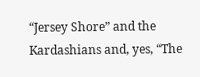“Jersey Shore” and the Kardashians and, yes, “The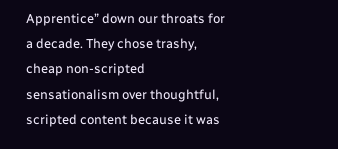Apprentice” down our throats for a decade. They chose trashy, cheap non-scripted sensationalism over thoughtful, scripted content because it was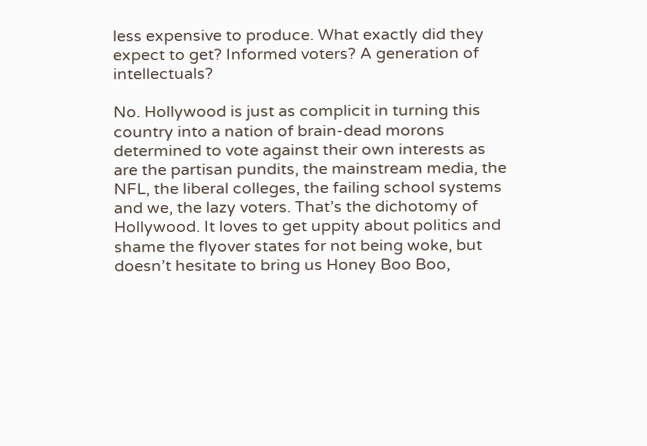less expensive to produce. What exactly did they expect to get? Informed voters? A generation of intellectuals?

No. Hollywood is just as complicit in turning this country into a nation of brain-dead morons determined to vote against their own interests as are the partisan pundits, the mainstream media, the NFL, the liberal colleges, the failing school systems and we, the lazy voters. That’s the dichotomy of Hollywood. It loves to get uppity about politics and shame the flyover states for not being woke, but doesn’t hesitate to bring us Honey Boo Boo,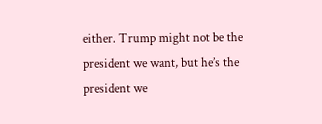either. Trump might not be the president we want, but he’s the president we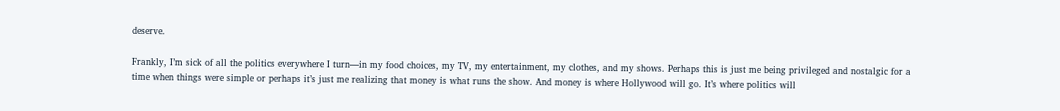deserve.

Frankly, I’m sick of all the politics everywhere I turn—in my food choices, my TV, my entertainment, my clothes, and my shows. Perhaps this is just me being privileged and nostalgic for a time when things were simple or perhaps it’s just me realizing that money is what runs the show. And money is where Hollywood will go. It’s where politics will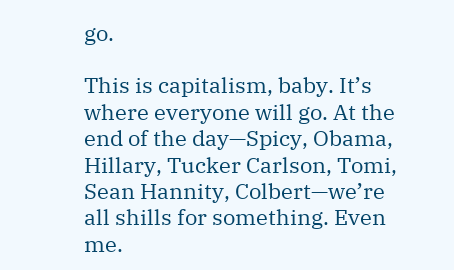go.

This is capitalism, baby. It’s where everyone will go. At the end of the day—Spicy, Obama, Hillary, Tucker Carlson, Tomi, Sean Hannity, Colbert—we’re all shills for something. Even me.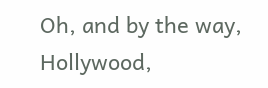Oh, and by the way, Hollywood,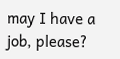may I have a job, please?